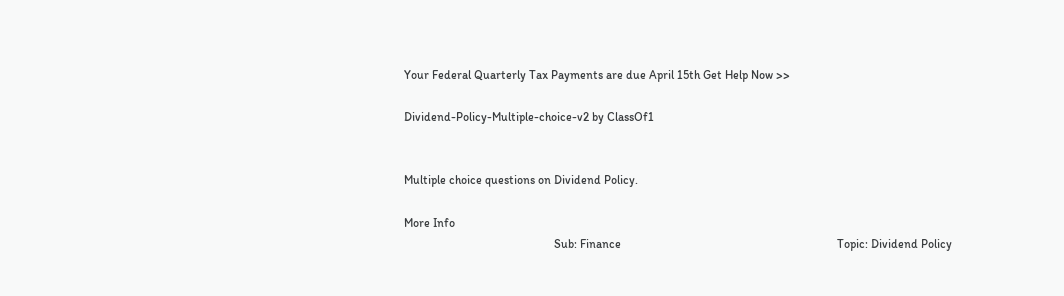Your Federal Quarterly Tax Payments are due April 15th Get Help Now >>

Dividend-Policy-Multiple-choice-v2 by ClassOf1


Multiple choice questions on Dividend Policy.

More Info
                                                  Sub: Finance                                                                        Topic: Dividend Policy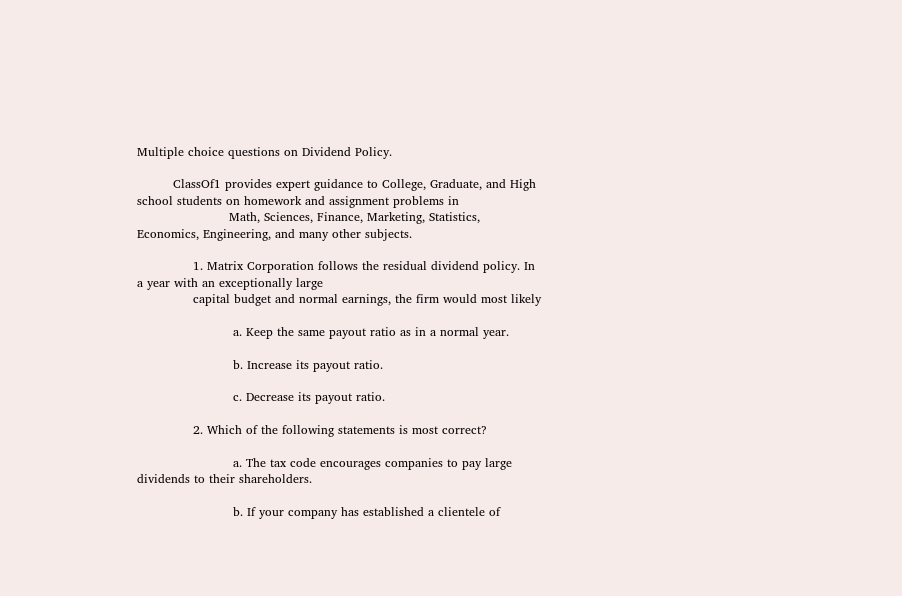Multiple choice questions on Dividend Policy.

         ClassOf1 provides expert guidance to College, Graduate, and High school students on homework and assignment problems in
                       Math, Sciences, Finance, Marketing, Statistics, Economics, Engineering, and many other subjects.

              1. Matrix Corporation follows the residual dividend policy. In a year with an exceptionally large
              capital budget and normal earnings, the firm would most likely

                        a. Keep the same payout ratio as in a normal year.

                        b. Increase its payout ratio.

                        c. Decrease its payout ratio.

              2. Which of the following statements is most correct?

                        a. The tax code encourages companies to pay large dividends to their shareholders.

                        b. If your company has established a clientele of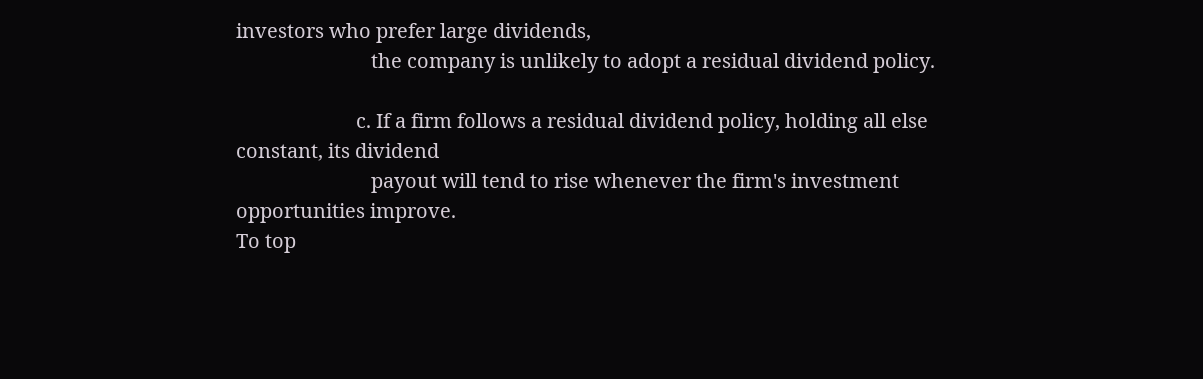investors who prefer large dividends,
                           the company is unlikely to adopt a residual dividend policy.

                        c. If a firm follows a residual dividend policy, holding all else constant, its dividend
                           payout will tend to rise whenever the firm's investment opportunities improve.
To top